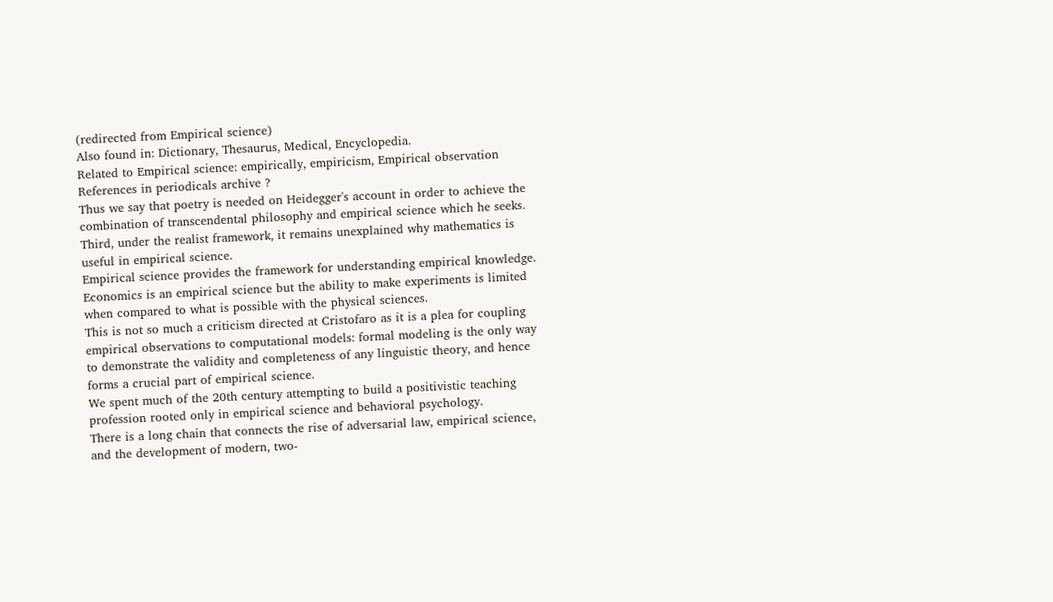(redirected from Empirical science)
Also found in: Dictionary, Thesaurus, Medical, Encyclopedia.
Related to Empirical science: empirically, empiricism, Empirical observation
References in periodicals archive ?
Thus we say that poetry is needed on Heidegger's account in order to achieve the combination of transcendental philosophy and empirical science which he seeks.
Third, under the realist framework, it remains unexplained why mathematics is useful in empirical science.
Empirical science provides the framework for understanding empirical knowledge.
Economics is an empirical science but the ability to make experiments is limited when compared to what is possible with the physical sciences.
This is not so much a criticism directed at Cristofaro as it is a plea for coupling empirical observations to computational models: formal modeling is the only way to demonstrate the validity and completeness of any linguistic theory, and hence forms a crucial part of empirical science.
We spent much of the 20th century attempting to build a positivistic teaching profession rooted only in empirical science and behavioral psychology.
There is a long chain that connects the rise of adversarial law, empirical science, and the development of modern, two-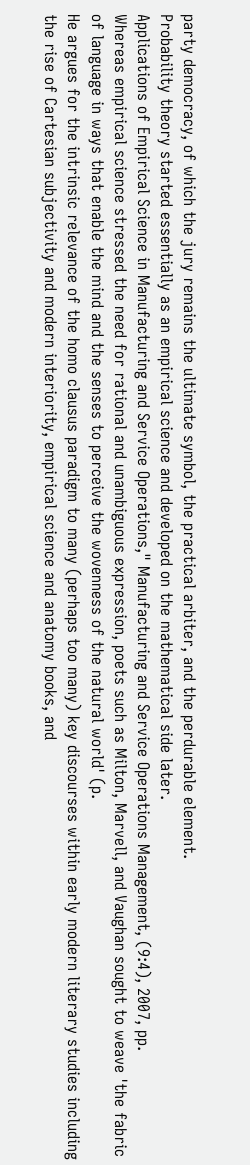party democracy, of which the jury remains the ultimate symbol, the practical arbiter, and the perdurable element.
Probability theory started essentially as an empirical science and developed on the mathematical side later.
Applications of Empirical Science in Manufacturing and Service Operations," Manufacturing and Service Operations Management, (9:4), 2007, pp.
Whereas empirical science stressed the need for rational and unambiguous expression, poets such as Milton, Marvell, and Vaughan sought to weave 'the fabric of language in ways that enable the mind and the senses to perceive the wovenness of the natural world' (p.
He argues for the intrinsic relevance of the homo clausus paradigm to many (perhaps too many) key discourses within early modern literary studies including the rise of Cartesian subjectivity and modern interiority, empirical science and anatomy books, and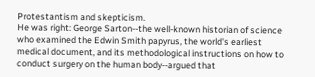Protestantism and skepticism.
He was right: George Sarton--the well-known historian of science who examined the Edwin Smith papyrus, the world's earliest medical document, and its methodological instructions on how to conduct surgery on the human body--argued that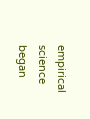empirical science began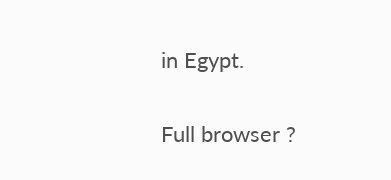in Egypt.

Full browser ?